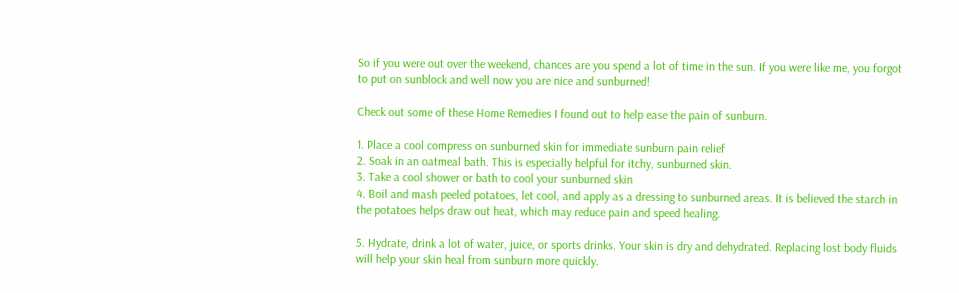So if you were out over the weekend, chances are you spend a lot of time in the sun. If you were like me, you forgot to put on sunblock and well now you are nice and sunburned!

Check out some of these Home Remedies I found out to help ease the pain of sunburn.

1. Place a cool compress on sunburned skin for immediate sunburn pain relief
2. Soak in an oatmeal bath. This is especially helpful for itchy, sunburned skin.
3. Take a cool shower or bath to cool your sunburned skin
4. Boil and mash peeled potatoes, let cool, and apply as a dressing to sunburned areas. It is believed the starch in the potatoes helps draw out heat, which may reduce pain and speed healing.

5. Hydrate, drink a lot of water, juice, or sports drinks. Your skin is dry and dehydrated. Replacing lost body fluids will help your skin heal from sunburn more quickly.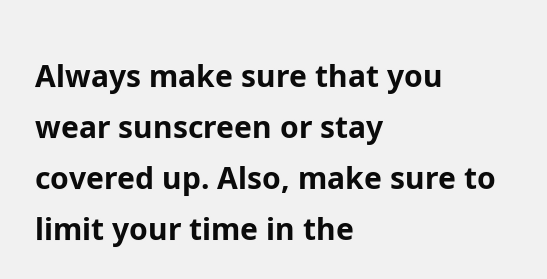Always make sure that you wear sunscreen or stay covered up. Also, make sure to limit your time in the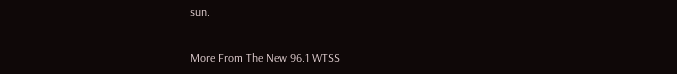sun.


More From The New 96.1 WTSS